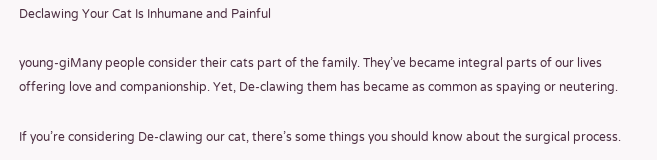Declawing Your Cat Is Inhumane and Painful

young-giMany people consider their cats part of the family. They’ve became integral parts of our lives offering love and companionship. Yet, De-clawing them has became as common as spaying or neutering.

If you’re considering De-clawing our cat, there’s some things you should know about the surgical process.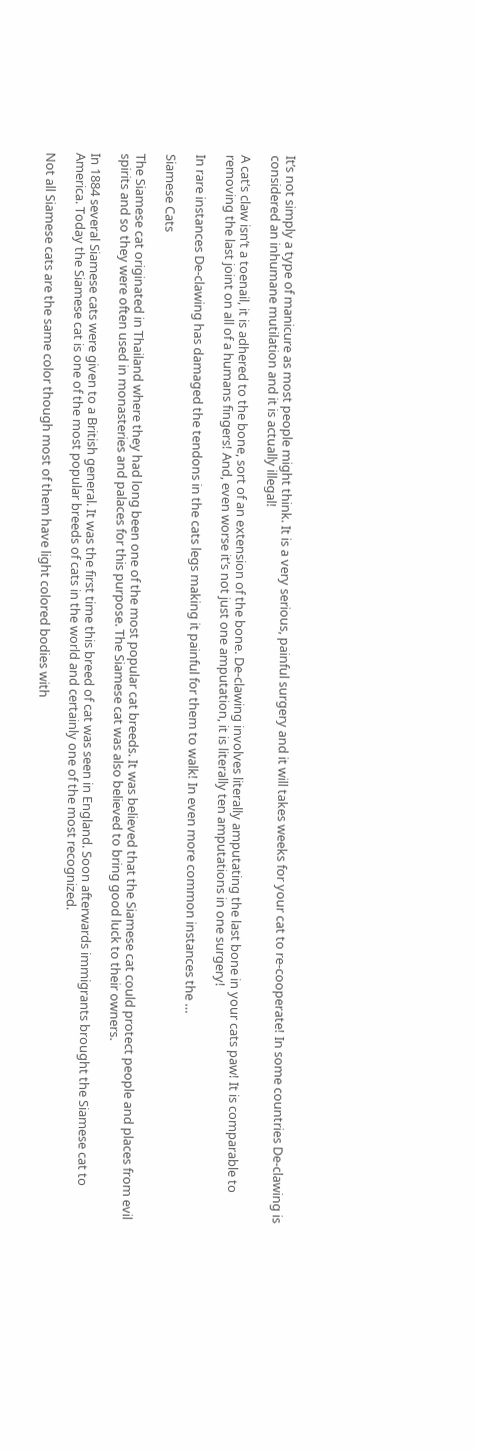It’s not simply a type of manicure as most people might think. It is a very serious, painful surgery and it will takes weeks for your cat to re-cooperate! In some countries De-clawing is considered an inhumane mutilation and it is actually illegal!

A cat’s claw isn’t a toenail, it is adhered to the bone, sort of an extension of the bone. De-clawing involves literally amputating the last bone in your cats paw! It is comparable to removing the last joint on all of a humans fingers! And, even worse it’s not just one amputation, it is literally ten amputations in one surgery!

In rare instances De-clawing has damaged the tendons in the cats legs making it painful for them to walk! In even more common instances the …

Siamese Cats

The Siamese cat originated in Thailand where they had long been one of the most popular cat breeds. It was believed that the Siamese cat could protect people and places from evil spirits and so they were often used in monasteries and palaces for this purpose. The Siamese cat was also believed to bring good luck to their owners.

In 1884 several Siamese cats were given to a British general. It was the first time this breed of cat was seen in England. Soon afterwards immigrants brought the Siamese cat to America. Today the Siamese cat is one of the most popular breeds of cats in the world and certainly one of the most recognized.

Not all Siamese cats are the same color though most of them have light colored bodies with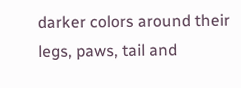darker colors around their legs, paws, tail and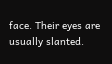face. Their eyes are usually slanted.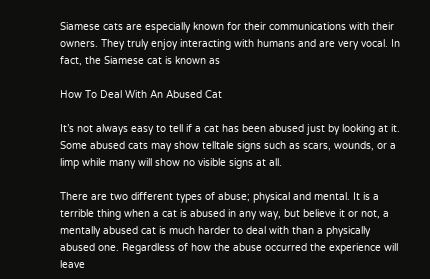Siamese cats are especially known for their communications with their owners. They truly enjoy interacting with humans and are very vocal. In fact, the Siamese cat is known as

How To Deal With An Abused Cat

It’s not always easy to tell if a cat has been abused just by looking at it. Some abused cats may show telltale signs such as scars, wounds, or a limp while many will show no visible signs at all.

There are two different types of abuse; physical and mental. It is a terrible thing when a cat is abused in any way, but believe it or not, a mentally abused cat is much harder to deal with than a physically abused one. Regardless of how the abuse occurred the experience will leave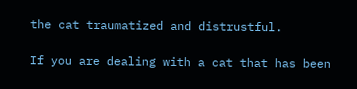the cat traumatized and distrustful.

If you are dealing with a cat that has been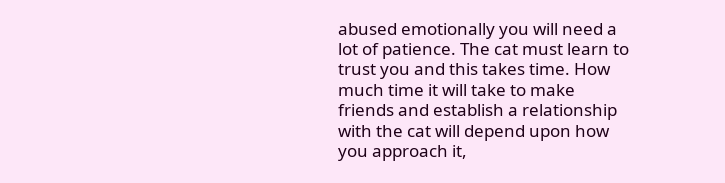abused emotionally you will need a lot of patience. The cat must learn to trust you and this takes time. How much time it will take to make friends and establish a relationship with the cat will depend upon how you approach it,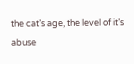the cat’s age, the level of it’s abuse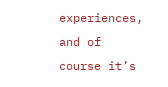experiences, and of course it’s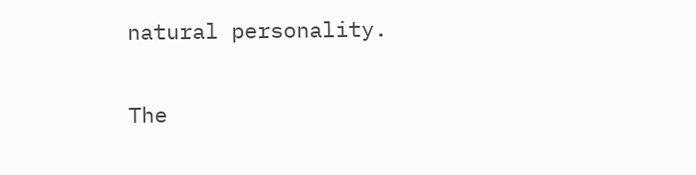natural personality.

The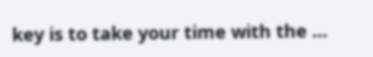key is to take your time with the …